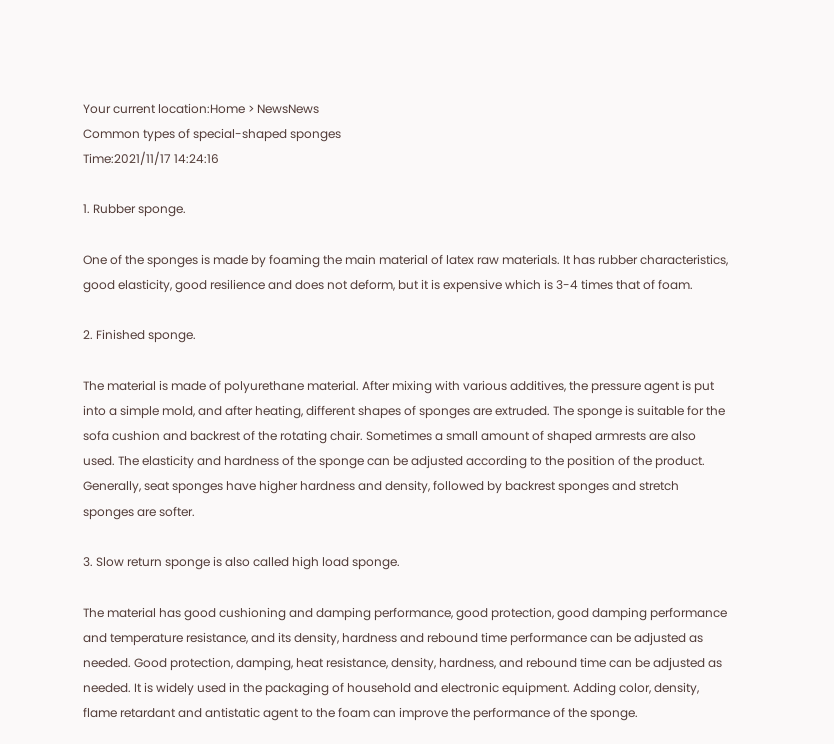Your current location:Home > NewsNews
Common types of special-shaped sponges
Time:2021/11/17 14:24:16

1. Rubber sponge.

One of the sponges is made by foaming the main material of latex raw materials. It has rubber characteristics, good elasticity, good resilience and does not deform, but it is expensive which is 3-4 times that of foam.

2. Finished sponge.

The material is made of polyurethane material. After mixing with various additives, the pressure agent is put into a simple mold, and after heating, different shapes of sponges are extruded. The sponge is suitable for the sofa cushion and backrest of the rotating chair. Sometimes a small amount of shaped armrests are also used. The elasticity and hardness of the sponge can be adjusted according to the position of the product. Generally, seat sponges have higher hardness and density, followed by backrest sponges and stretch sponges are softer.

3. Slow return sponge is also called high load sponge.

The material has good cushioning and damping performance, good protection, good damping performance and temperature resistance, and its density, hardness and rebound time performance can be adjusted as needed. Good protection, damping, heat resistance, density, hardness, and rebound time can be adjusted as needed. It is widely used in the packaging of household and electronic equipment. Adding color, density, flame retardant and antistatic agent to the foam can improve the performance of the sponge.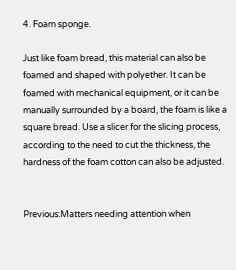4. Foam sponge.

Just like foam bread, this material can also be foamed and shaped with polyether. It can be foamed with mechanical equipment, or it can be manually surrounded by a board, the foam is like a square bread. Use a slicer for the slicing process, according to the need to cut the thickness, the hardness of the foam cotton can also be adjusted.


Previous:Matters needing attention when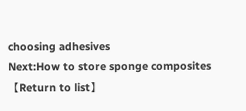choosing adhesives
Next:How to store sponge composites
【Return to list】